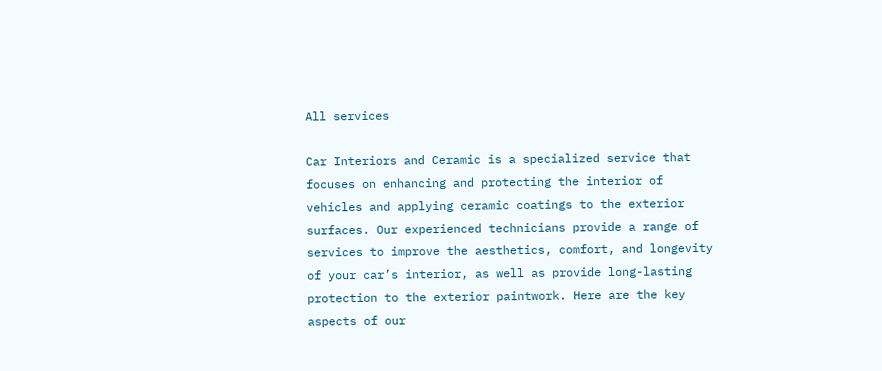All services

Car Interiors and Ceramic is a specialized service that focuses on enhancing and protecting the interior of vehicles and applying ceramic coatings to the exterior surfaces. Our experienced technicians provide a range of services to improve the aesthetics, comfort, and longevity of your car’s interior, as well as provide long-lasting protection to the exterior paintwork. Here are the key aspects of our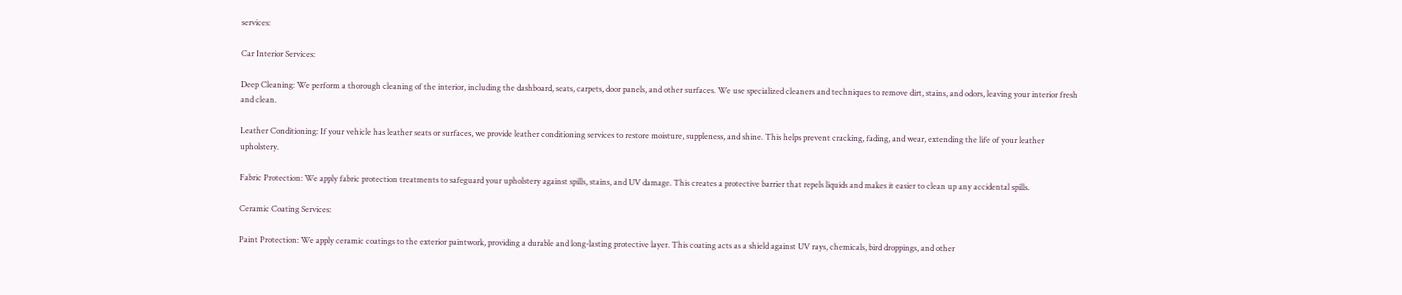services:

Car Interior Services:

Deep Cleaning: We perform a thorough cleaning of the interior, including the dashboard, seats, carpets, door panels, and other surfaces. We use specialized cleaners and techniques to remove dirt, stains, and odors, leaving your interior fresh and clean.

Leather Conditioning: If your vehicle has leather seats or surfaces, we provide leather conditioning services to restore moisture, suppleness, and shine. This helps prevent cracking, fading, and wear, extending the life of your leather upholstery.

Fabric Protection: We apply fabric protection treatments to safeguard your upholstery against spills, stains, and UV damage. This creates a protective barrier that repels liquids and makes it easier to clean up any accidental spills.

Ceramic Coating Services:

Paint Protection: We apply ceramic coatings to the exterior paintwork, providing a durable and long-lasting protective layer. This coating acts as a shield against UV rays, chemicals, bird droppings, and other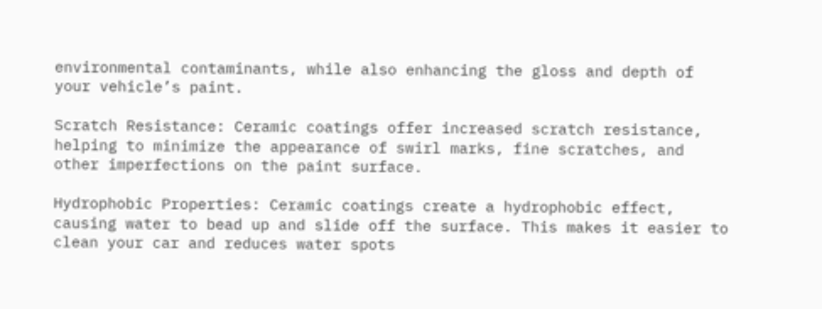environmental contaminants, while also enhancing the gloss and depth of your vehicle’s paint.

Scratch Resistance: Ceramic coatings offer increased scratch resistance, helping to minimize the appearance of swirl marks, fine scratches, and other imperfections on the paint surface.

Hydrophobic Properties: Ceramic coatings create a hydrophobic effect, causing water to bead up and slide off the surface. This makes it easier to clean your car and reduces water spots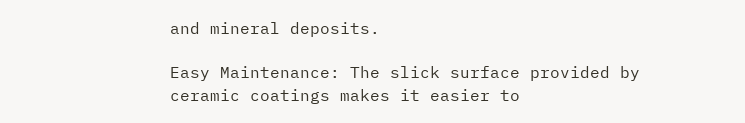and mineral deposits.

Easy Maintenance: The slick surface provided by ceramic coatings makes it easier to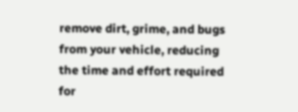remove dirt, grime, and bugs from your vehicle, reducing the time and effort required for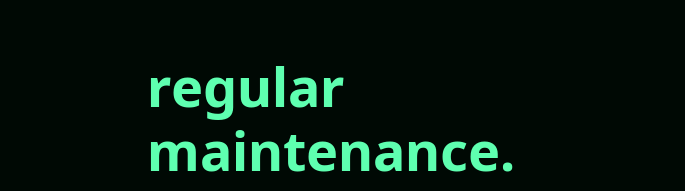regular maintenance.